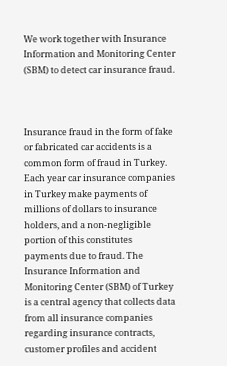We work together with Insurance Information and Monitoring Center (SBM) to detect car insurance fraud.



Insurance fraud in the form of fake or fabricated car accidents is a common form of fraud in Turkey. Each year car insurance companies in Turkey make payments of millions of dollars to insurance holders, and a non-negligible portion of this constitutes payments due to fraud. The Insurance Information and Monitoring Center (SBM) of Turkey is a central agency that collects data from all insurance companies regarding insurance contracts, customer profiles and accident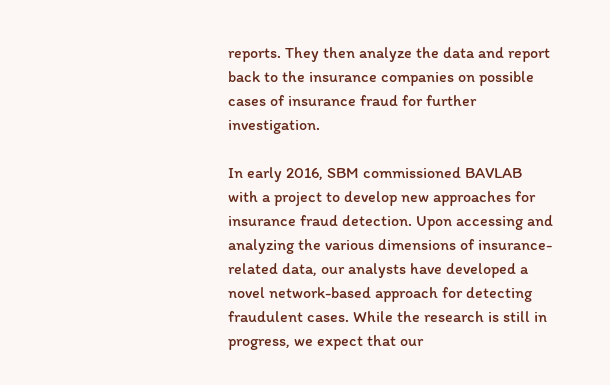reports. They then analyze the data and report back to the insurance companies on possible cases of insurance fraud for further investigation.

In early 2016, SBM commissioned BAVLAB with a project to develop new approaches for insurance fraud detection. Upon accessing and analyzing the various dimensions of insurance-related data, our analysts have developed a novel network-based approach for detecting fraudulent cases. While the research is still in progress, we expect that our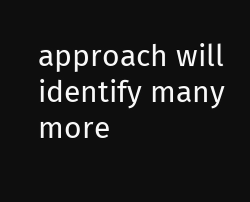approach will identify many more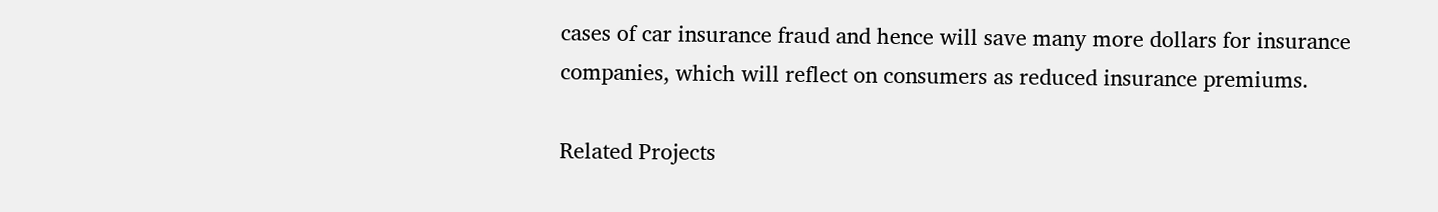cases of car insurance fraud and hence will save many more dollars for insurance companies, which will reflect on consumers as reduced insurance premiums.

Related Projects